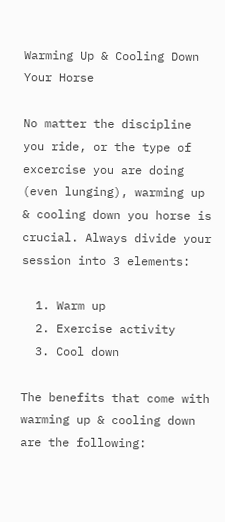Warming Up & Cooling Down Your Horse

No matter the discipline you ride, or the type of excercise you are doing (even lunging), warming up & cooling down you horse is crucial. Always divide your session into 3 elements:

  1. Warm up
  2. Exercise activity
  3. Cool down

The benefits that come with warming up & cooling down are the following: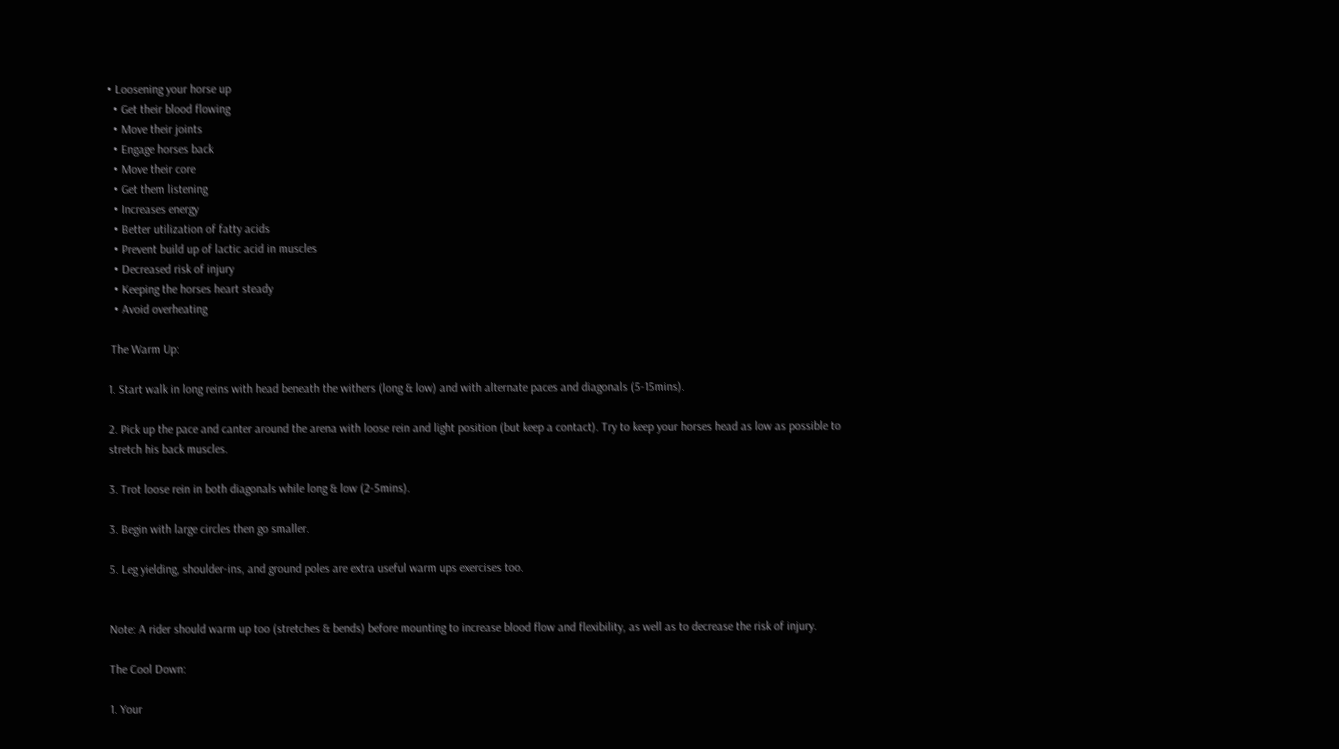• Loosening your horse up
  • Get their blood flowing
  • Move their joints
  • Engage horses back
  • Move their core
  • Get them listening
  • Increases energy
  • Better utilization of fatty acids
  • Prevent build up of lactic acid in muscles
  • Decreased risk of injury
  • Keeping the horses heart steady
  • Avoid overheating

 The Warm Up:

1. Start walk in long reins with head beneath the withers (long & low) and with alternate paces and diagonals (5-15mins).

2. Pick up the pace and canter around the arena with loose rein and light position (but keep a contact). Try to keep your horses head as low as possible to stretch his back muscles.

3. Trot loose rein in both diagonals while long & low (2-5mins).

3. Begin with large circles then go smaller.

5. Leg yielding, shoulder-ins, and ground poles are extra useful warm ups exercises too.


Note: A rider should warm up too (stretches & bends) before mounting to increase blood flow and flexibility, as well as to decrease the risk of injury.

The Cool Down:

1. Your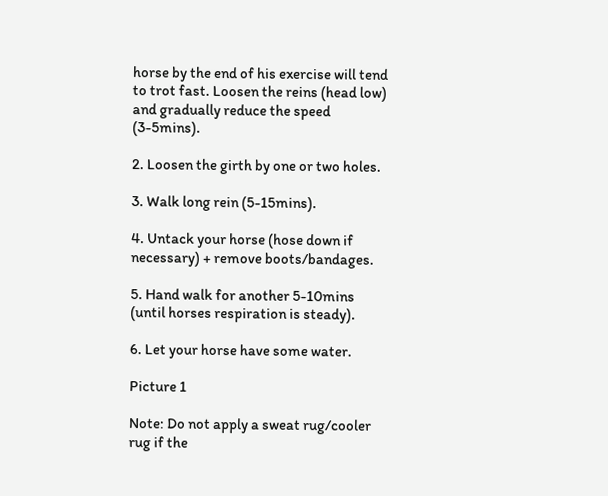horse by the end of his exercise will tend to trot fast. Loosen the reins (head low) and gradually reduce the speed (3-5mins).

2. Loosen the girth by one or two holes.

3. Walk long rein (5-15mins).

4. Untack your horse (hose down if necessary) + remove boots/bandages.

5. Hand walk for another 5-10mins (until horses respiration is steady).

6. Let your horse have some water.

Picture 1

Note: Do not apply a sweat rug/cooler rug if the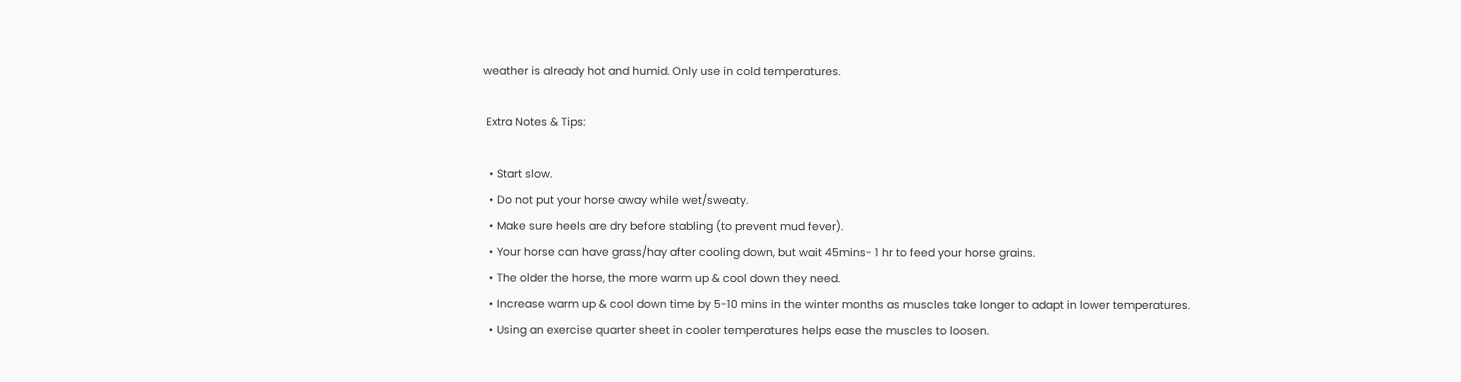weather is already hot and humid. Only use in cold temperatures.

 Extra Notes & Tips:

  • Start slow.
  • Do not put your horse away while wet/sweaty.
  • Make sure heels are dry before stabling (to prevent mud fever).
  • Your horse can have grass/hay after cooling down, but wait 45mins- 1 hr to feed your horse grains.
  • The older the horse, the more warm up & cool down they need.
  • Increase warm up & cool down time by 5-10 mins in the winter months as muscles take longer to adapt in lower temperatures.
  • Using an exercise quarter sheet in cooler temperatures helps ease the muscles to loosen.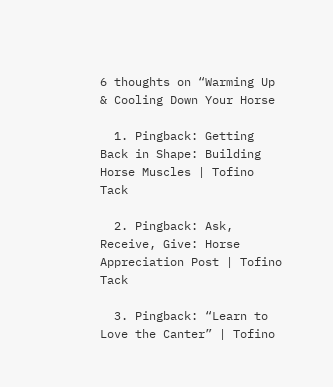6 thoughts on “Warming Up & Cooling Down Your Horse

  1. Pingback: Getting Back in Shape: Building Horse Muscles | Tofino Tack

  2. Pingback: Ask, Receive, Give: Horse Appreciation Post | Tofino Tack

  3. Pingback: “Learn to Love the Canter” | Tofino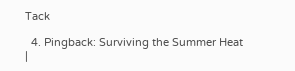Tack

  4. Pingback: Surviving the Summer Heat |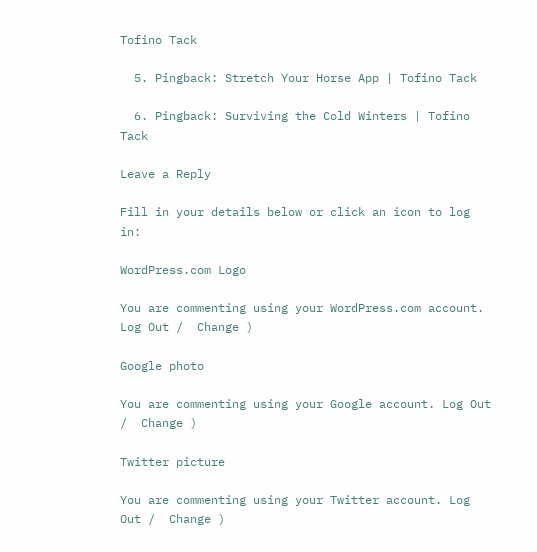Tofino Tack

  5. Pingback: Stretch Your Horse App | Tofino Tack

  6. Pingback: Surviving the Cold Winters | Tofino Tack

Leave a Reply

Fill in your details below or click an icon to log in:

WordPress.com Logo

You are commenting using your WordPress.com account. Log Out /  Change )

Google photo

You are commenting using your Google account. Log Out /  Change )

Twitter picture

You are commenting using your Twitter account. Log Out /  Change )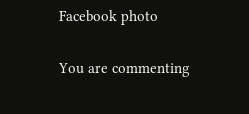Facebook photo

You are commenting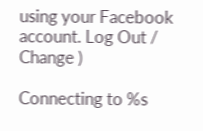using your Facebook account. Log Out /  Change )

Connecting to %s